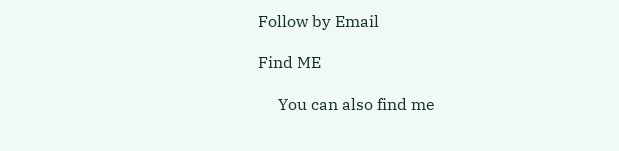Follow by Email

Find ME

     You can also find me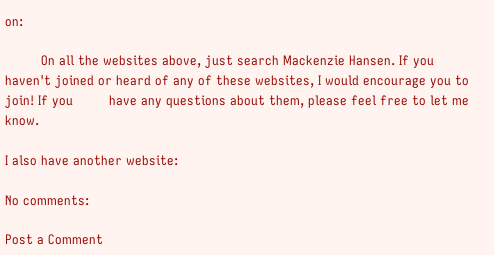on:

         On all the websites above, just search Mackenzie Hansen. If you haven't joined or heard of any of these websites, I would encourage you to join! If you         have any questions about them, please feel free to let me know.

I also have another website:

No comments:

Post a Comment